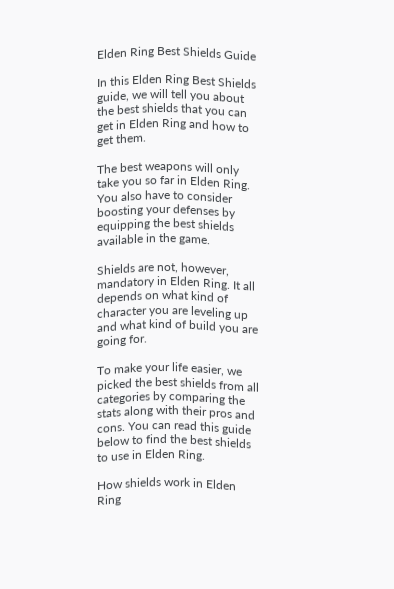Elden Ring Best Shields Guide

In this Elden Ring Best Shields guide, we will tell you about the best shields that you can get in Elden Ring and how to get them.

The best weapons will only take you so far in Elden Ring. You also have to consider boosting your defenses by equipping the best shields available in the game.

Shields are not, however, mandatory in Elden Ring. It all depends on what kind of character you are leveling up and what kind of build you are going for.

To make your life easier, we picked the best shields from all categories by comparing the stats along with their pros and cons. You can read this guide below to find the best shields to use in Elden Ring.

How shields work in Elden Ring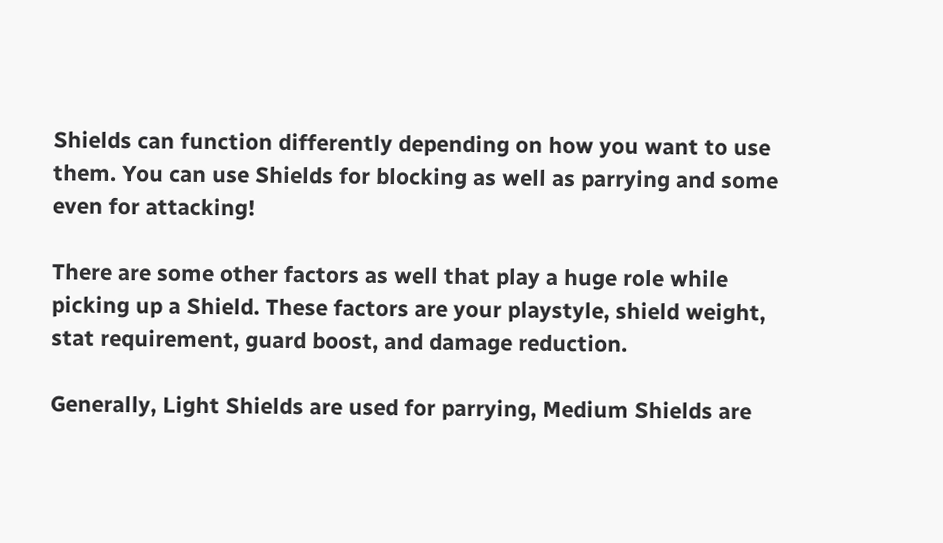Shields can function differently depending on how you want to use them. You can use Shields for blocking as well as parrying and some even for attacking!

There are some other factors as well that play a huge role while picking up a Shield. These factors are your playstyle, shield weight, stat requirement, guard boost, and damage reduction.

Generally, Light Shields are used for parrying, Medium Shields are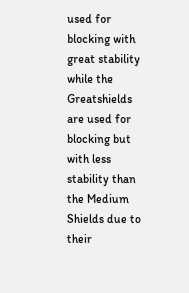used for blocking with great stability while the Greatshields are used for blocking but with less stability than the Medium Shields due to their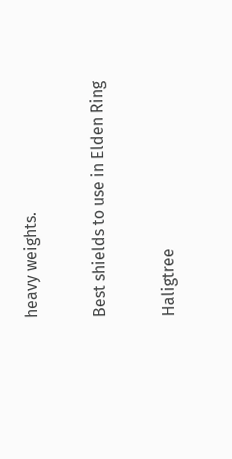heavy weights.

Best shields to use in Elden Ring

Haligtree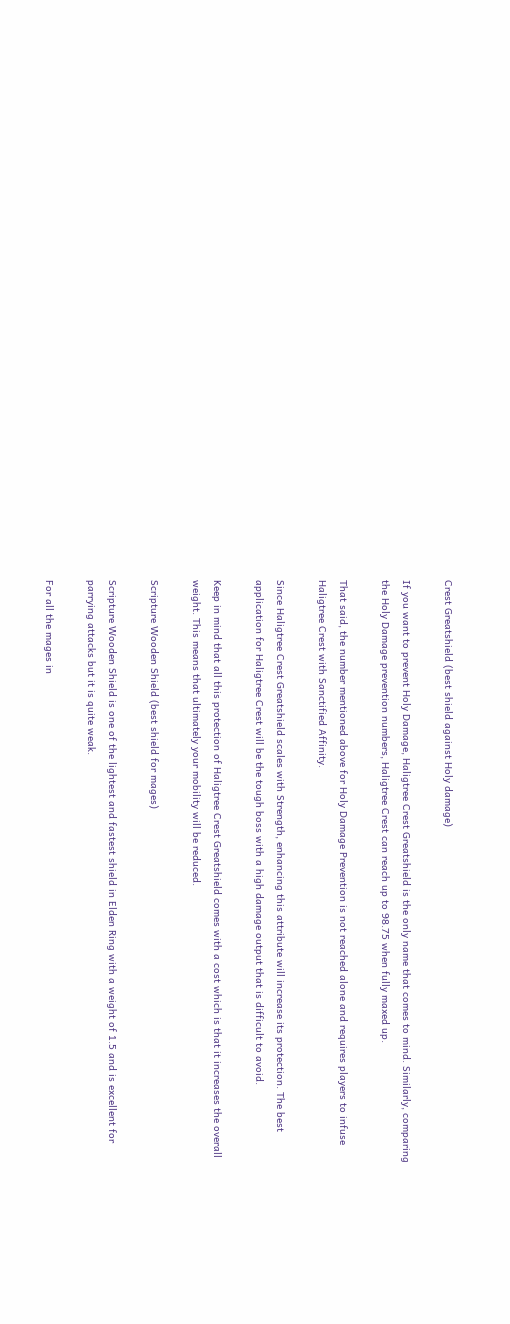Crest Greatshield (best shield against Holy damage)

If you want to prevent Holy Damage, Haligtree Crest Greatshield is the only name that comes to mind. Similarly, comparing the Holy Damage prevention numbers, Haligtree Crest can reach up to 98.75 when fully maxed up.

That said, the number mentioned above for Holy Damage Prevention is not reached alone and requires players to infuse Haligtree Crest with Sanctified Affinity.

Since Haligtree Crest Greatshield scales with Strength, enhancing this attribute will increase its protection. The best application for Haligtree Crest will be the tough boss with a high damage output that is difficult to avoid.

Keep in mind that all this protection of Haligtree Crest Greatshield comes with a cost which is that it increases the overall weight. This means that ultimately your mobility will be reduced.

Scripture Wooden Shield (best shield for mages)

Scripture Wooden Shield is one of the lightest and fastest shield in Elden Ring with a weight of 1.5 and is excellent for parrying attacks but it is quite weak.

For all the mages in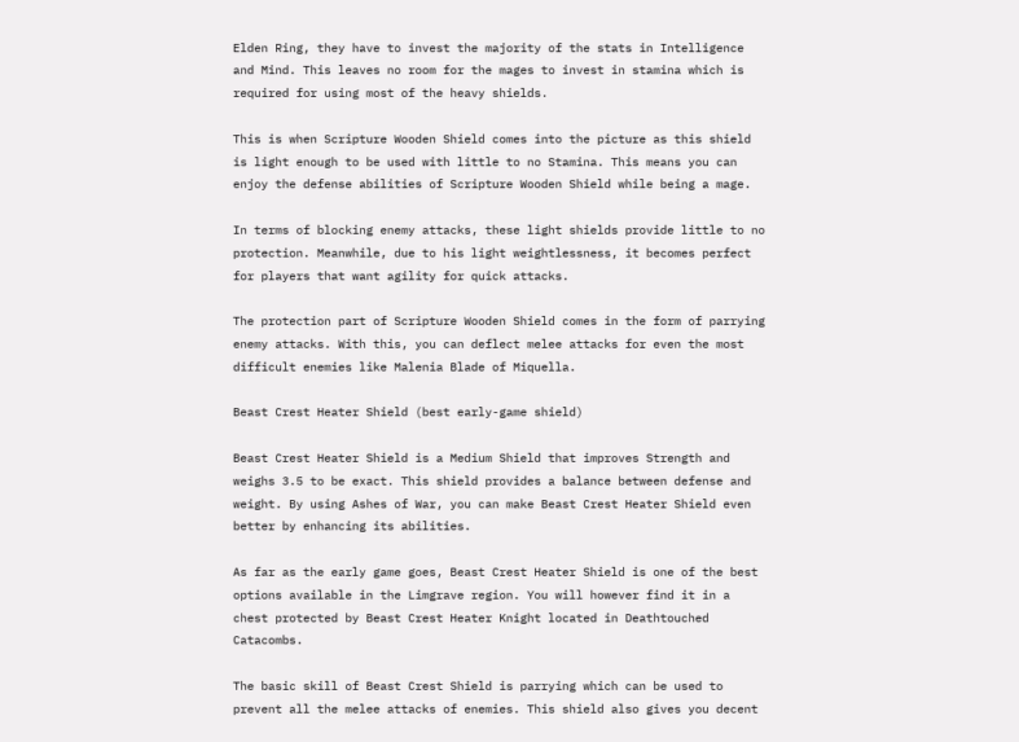Elden Ring, they have to invest the majority of the stats in Intelligence and Mind. This leaves no room for the mages to invest in stamina which is required for using most of the heavy shields.

This is when Scripture Wooden Shield comes into the picture as this shield is light enough to be used with little to no Stamina. This means you can enjoy the defense abilities of Scripture Wooden Shield while being a mage.

In terms of blocking enemy attacks, these light shields provide little to no protection. Meanwhile, due to his light weightlessness, it becomes perfect for players that want agility for quick attacks.

The protection part of Scripture Wooden Shield comes in the form of parrying enemy attacks. With this, you can deflect melee attacks for even the most difficult enemies like Malenia Blade of Miquella.

Beast Crest Heater Shield (best early-game shield)

Beast Crest Heater Shield is a Medium Shield that improves Strength and weighs 3.5 to be exact. This shield provides a balance between defense and weight. By using Ashes of War, you can make Beast Crest Heater Shield even better by enhancing its abilities.

As far as the early game goes, Beast Crest Heater Shield is one of the best options available in the Limgrave region. You will however find it in a chest protected by Beast Crest Heater Knight located in Deathtouched Catacombs.

The basic skill of Beast Crest Shield is parrying which can be used to prevent all the melee attacks of enemies. This shield also gives you decent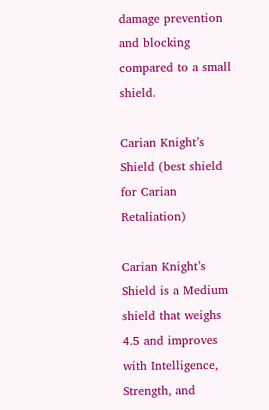damage prevention and blocking compared to a small shield.

Carian Knight’s Shield (best shield for Carian Retaliation)

Carian Knight’s Shield is a Medium shield that weighs 4.5 and improves with Intelligence, Strength, and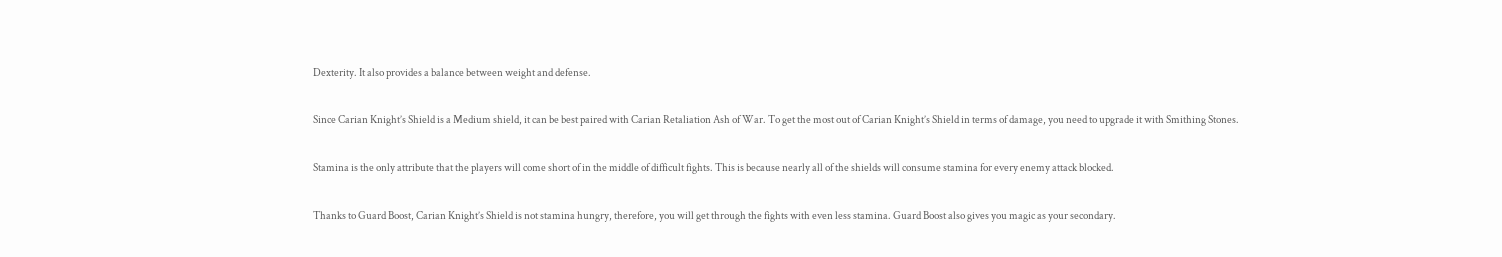Dexterity. It also provides a balance between weight and defense.

Since Carian Knight’s Shield is a Medium shield, it can be best paired with Carian Retaliation Ash of War. To get the most out of Carian Knight’s Shield in terms of damage, you need to upgrade it with Smithing Stones.

Stamina is the only attribute that the players will come short of in the middle of difficult fights. This is because nearly all of the shields will consume stamina for every enemy attack blocked.

Thanks to Guard Boost, Carian Knight’s Shield is not stamina hungry, therefore, you will get through the fights with even less stamina. Guard Boost also gives you magic as your secondary.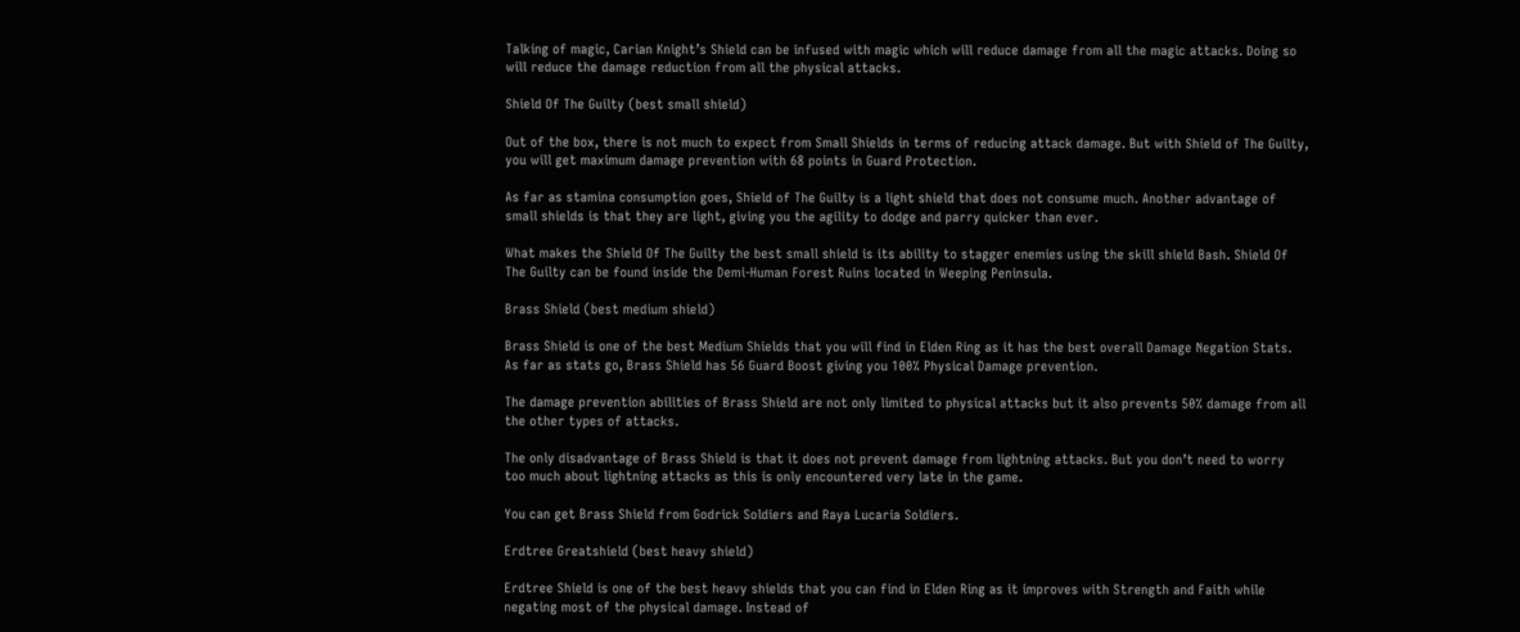Talking of magic, Carian Knight’s Shield can be infused with magic which will reduce damage from all the magic attacks. Doing so will reduce the damage reduction from all the physical attacks.

Shield Of The Guilty (best small shield)

Out of the box, there is not much to expect from Small Shields in terms of reducing attack damage. But with Shield of The Guilty, you will get maximum damage prevention with 68 points in Guard Protection.

As far as stamina consumption goes, Shield of The Guilty is a light shield that does not consume much. Another advantage of small shields is that they are light, giving you the agility to dodge and parry quicker than ever.

What makes the Shield Of The Guilty the best small shield is its ability to stagger enemies using the skill shield Bash. Shield Of The Guilty can be found inside the Demi-Human Forest Ruins located in Weeping Peninsula.

Brass Shield (best medium shield)

Brass Shield is one of the best Medium Shields that you will find in Elden Ring as it has the best overall Damage Negation Stats. As far as stats go, Brass Shield has 56 Guard Boost giving you 100% Physical Damage prevention.

The damage prevention abilities of Brass Shield are not only limited to physical attacks but it also prevents 50% damage from all the other types of attacks.

The only disadvantage of Brass Shield is that it does not prevent damage from lightning attacks. But you don’t need to worry too much about lightning attacks as this is only encountered very late in the game.

You can get Brass Shield from Godrick Soldiers and Raya Lucaria Soldiers.

Erdtree Greatshield (best heavy shield)

Erdtree Shield is one of the best heavy shields that you can find in Elden Ring as it improves with Strength and Faith while negating most of the physical damage. Instead of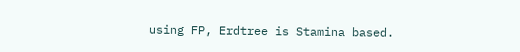using FP, Erdtree is Stamina based.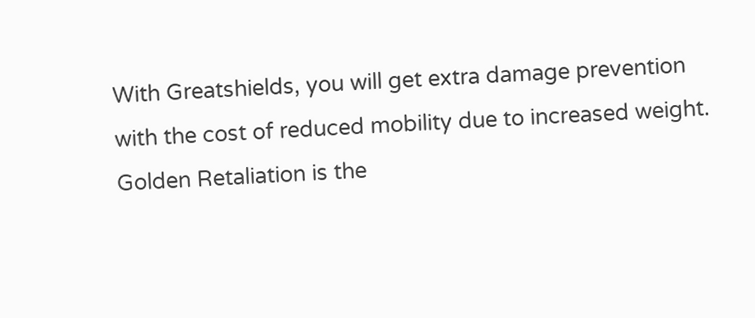With Greatshields, you will get extra damage prevention with the cost of reduced mobility due to increased weight. Golden Retaliation is the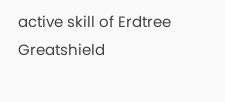active skill of Erdtree Greatshield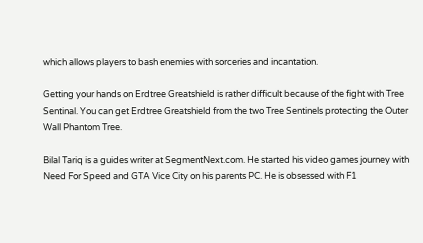which allows players to bash enemies with sorceries and incantation.

Getting your hands on Erdtree Greatshield is rather difficult because of the fight with Tree Sentinal. You can get Erdtree Greatshield from the two Tree Sentinels protecting the Outer Wall Phantom Tree.

Bilal Tariq is a guides writer at SegmentNext.com. He started his video games journey with Need For Speed and GTA Vice City on his parents PC. He is obsessed with F1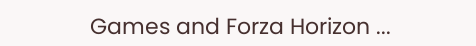Games and Forza Horizon ...